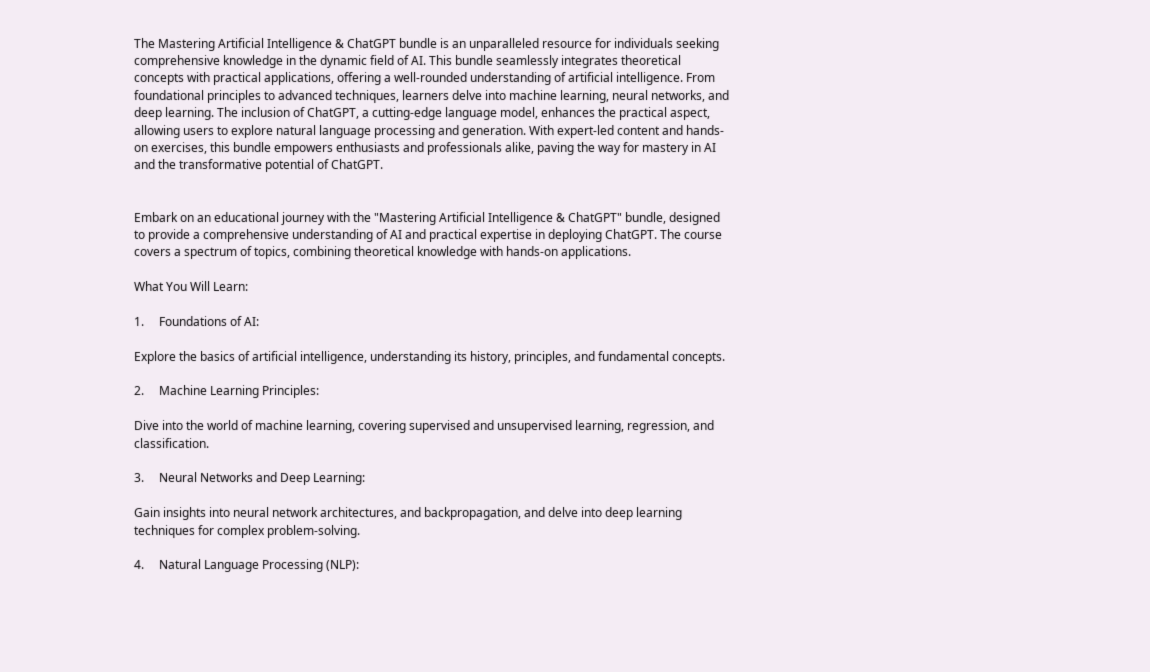The Mastering Artificial Intelligence & ChatGPT bundle is an unparalleled resource for individuals seeking comprehensive knowledge in the dynamic field of AI. This bundle seamlessly integrates theoretical concepts with practical applications, offering a well-rounded understanding of artificial intelligence. From foundational principles to advanced techniques, learners delve into machine learning, neural networks, and deep learning. The inclusion of ChatGPT, a cutting-edge language model, enhances the practical aspect, allowing users to explore natural language processing and generation. With expert-led content and hands-on exercises, this bundle empowers enthusiasts and professionals alike, paving the way for mastery in AI and the transformative potential of ChatGPT.


Embark on an educational journey with the "Mastering Artificial Intelligence & ChatGPT" bundle, designed to provide a comprehensive understanding of AI and practical expertise in deploying ChatGPT. The course covers a spectrum of topics, combining theoretical knowledge with hands-on applications.

What You Will Learn:

1.     Foundations of AI:

Explore the basics of artificial intelligence, understanding its history, principles, and fundamental concepts.

2.     Machine Learning Principles:

Dive into the world of machine learning, covering supervised and unsupervised learning, regression, and classification.

3.     Neural Networks and Deep Learning:

Gain insights into neural network architectures, and backpropagation, and delve into deep learning techniques for complex problem-solving.

4.     Natural Language Processing (NLP):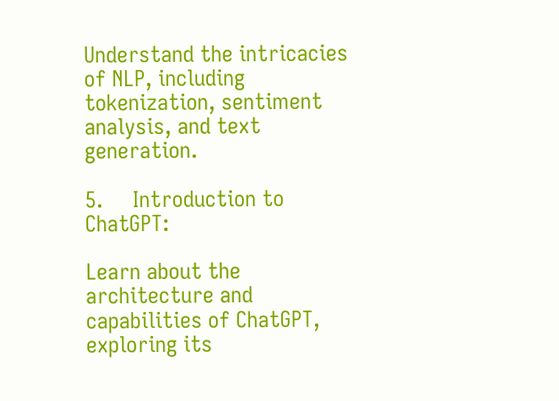Understand the intricacies of NLP, including tokenization, sentiment analysis, and text generation.

5.     Introduction to ChatGPT:

Learn about the architecture and capabilities of ChatGPT, exploring its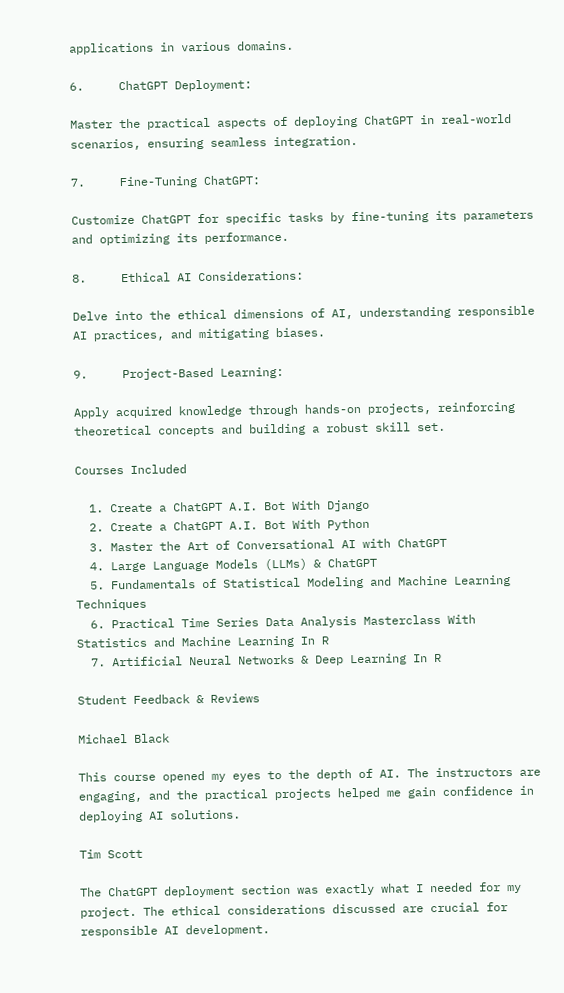applications in various domains.

6.     ChatGPT Deployment:

Master the practical aspects of deploying ChatGPT in real-world scenarios, ensuring seamless integration.

7.     Fine-Tuning ChatGPT:

Customize ChatGPT for specific tasks by fine-tuning its parameters and optimizing its performance.

8.     Ethical AI Considerations:

Delve into the ethical dimensions of AI, understanding responsible AI practices, and mitigating biases.

9.     Project-Based Learning:

Apply acquired knowledge through hands-on projects, reinforcing theoretical concepts and building a robust skill set.

Courses Included

  1. Create a ChatGPT A.I. Bot With Django
  2. Create a ChatGPT A.I. Bot With Python
  3. Master the Art of Conversational AI with ChatGPT
  4. Large Language Models (LLMs) & ChatGPT
  5. Fundamentals of Statistical Modeling and Machine Learning Techniques
  6. Practical Time Series Data Analysis Masterclass With Statistics and Machine Learning In R
  7. Artificial Neural Networks & Deep Learning In R

Student Feedback & Reviews

Michael Black

This course opened my eyes to the depth of AI. The instructors are engaging, and the practical projects helped me gain confidence in deploying AI solutions.

Tim Scott

The ChatGPT deployment section was exactly what I needed for my project. The ethical considerations discussed are crucial for responsible AI development.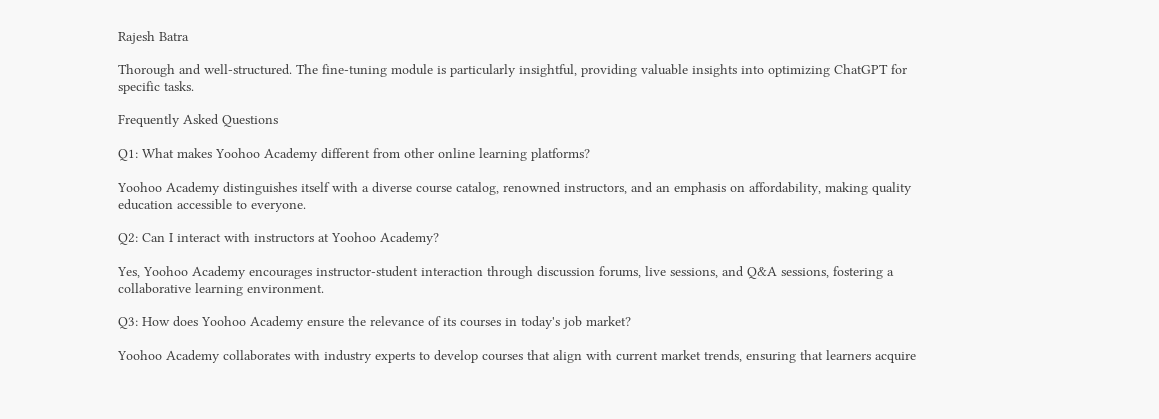Rajesh Batra

Thorough and well-structured. The fine-tuning module is particularly insightful, providing valuable insights into optimizing ChatGPT for specific tasks.

Frequently Asked Questions

Q1: What makes Yoohoo Academy different from other online learning platforms?

Yoohoo Academy distinguishes itself with a diverse course catalog, renowned instructors, and an emphasis on affordability, making quality education accessible to everyone.

Q2: Can I interact with instructors at Yoohoo Academy?

Yes, Yoohoo Academy encourages instructor-student interaction through discussion forums, live sessions, and Q&A sessions, fostering a collaborative learning environment.

Q3: How does Yoohoo Academy ensure the relevance of its courses in today's job market?

Yoohoo Academy collaborates with industry experts to develop courses that align with current market trends, ensuring that learners acquire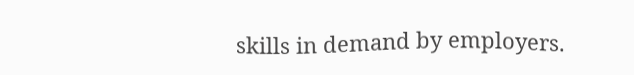skills in demand by employers.